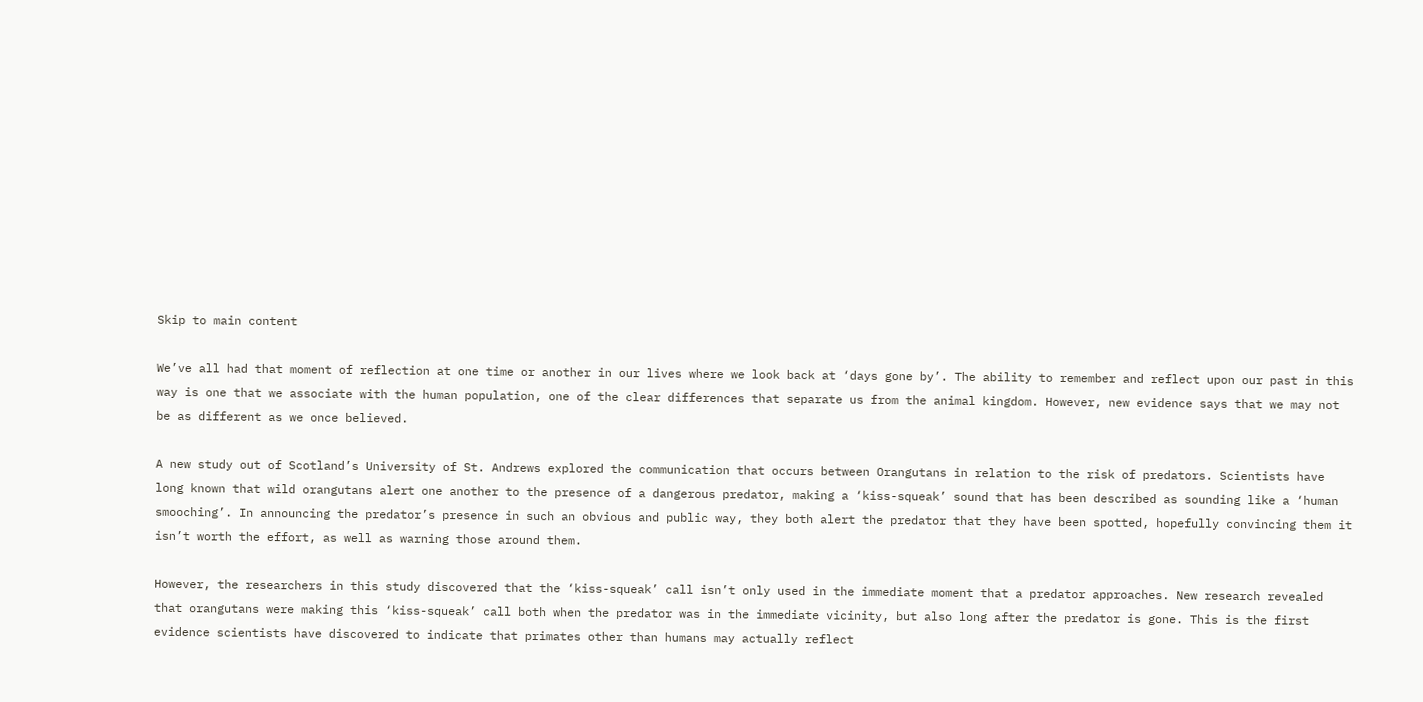Skip to main content

We’ve all had that moment of reflection at one time or another in our lives where we look back at ‘days gone by’. The ability to remember and reflect upon our past in this way is one that we associate with the human population, one of the clear differences that separate us from the animal kingdom. However, new evidence says that we may not be as different as we once believed.

A new study out of Scotland’s University of St. Andrews explored the communication that occurs between Orangutans in relation to the risk of predators. Scientists have long known that wild orangutans alert one another to the presence of a dangerous predator, making a ‘kiss-squeak’ sound that has been described as sounding like a ‘human smooching’. In announcing the predator’s presence in such an obvious and public way, they both alert the predator that they have been spotted, hopefully convincing them it isn’t worth the effort, as well as warning those around them.

However, the researchers in this study discovered that the ‘kiss-squeak’ call isn’t only used in the immediate moment that a predator approaches. New research revealed that orangutans were making this ‘kiss-squeak’ call both when the predator was in the immediate vicinity, but also long after the predator is gone. This is the first evidence scientists have discovered to indicate that primates other than humans may actually reflect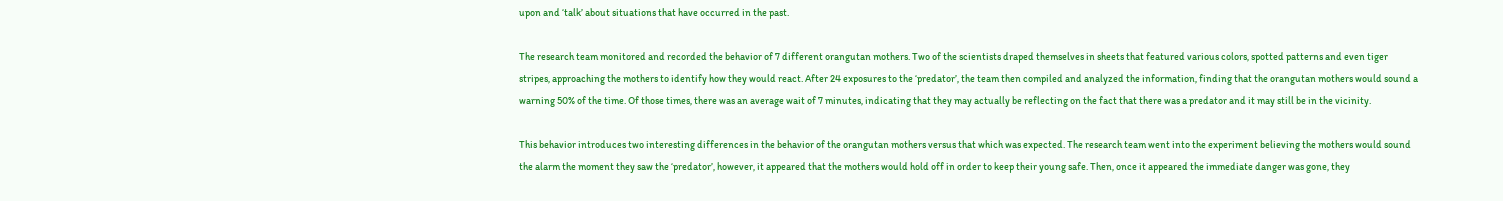upon and ‘talk’ about situations that have occurred in the past.

The research team monitored and recorded the behavior of 7 different orangutan mothers. Two of the scientists draped themselves in sheets that featured various colors, spotted patterns and even tiger stripes, approaching the mothers to identify how they would react. After 24 exposures to the ‘predator’, the team then compiled and analyzed the information, finding that the orangutan mothers would sound a warning 50% of the time. Of those times, there was an average wait of 7 minutes, indicating that they may actually be reflecting on the fact that there was a predator and it may still be in the vicinity.

This behavior introduces two interesting differences in the behavior of the orangutan mothers versus that which was expected. The research team went into the experiment believing the mothers would sound the alarm the moment they saw the ‘predator’, however, it appeared that the mothers would hold off in order to keep their young safe. Then, once it appeared the immediate danger was gone, they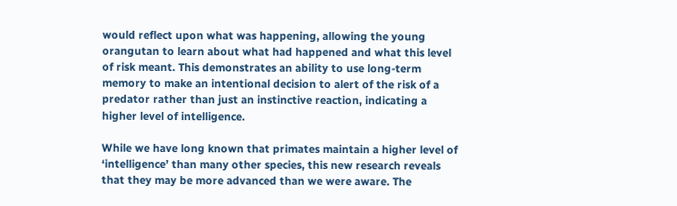would reflect upon what was happening, allowing the young orangutan to learn about what had happened and what this level of risk meant. This demonstrates an ability to use long-term memory to make an intentional decision to alert of the risk of a predator rather than just an instinctive reaction, indicating a higher level of intelligence.

While we have long known that primates maintain a higher level of ‘intelligence’ than many other species, this new research reveals that they may be more advanced than we were aware. The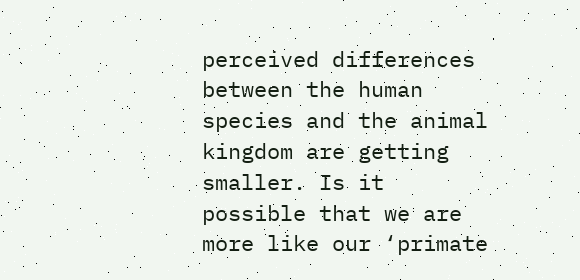perceived differences between the human species and the animal kingdom are getting smaller. Is it possible that we are more like our ‘primate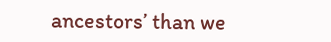ancestors’ than we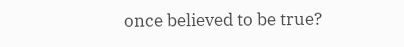once believed to be true?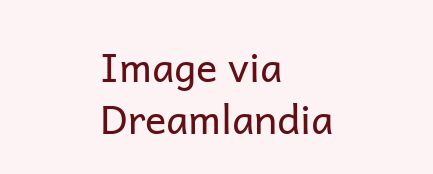Image via Dreamlandia